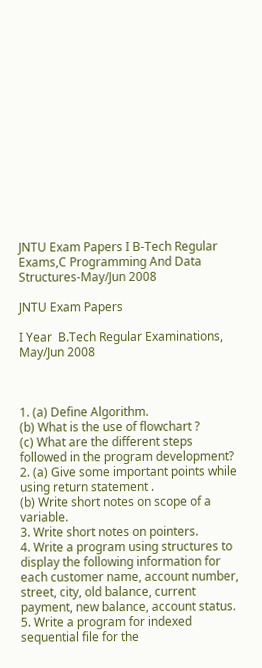JNTU Exam Papers I B-Tech Regular Exams,C Programming And Data Structures-May/Jun 2008

JNTU Exam Papers

I Year  B.Tech Regular Examinations, May/Jun 2008



1. (a) Define Algorithm.
(b) What is the use of flowchart ?
(c) What are the different steps followed in the program development?
2. (a) Give some important points while using return statement .
(b) Write short notes on scope of a variable.
3. Write short notes on pointers.
4. Write a program using structures to display the following information for each customer name, account number, street, city, old balance, current payment, new balance, account status.
5. Write a program for indexed sequential file for the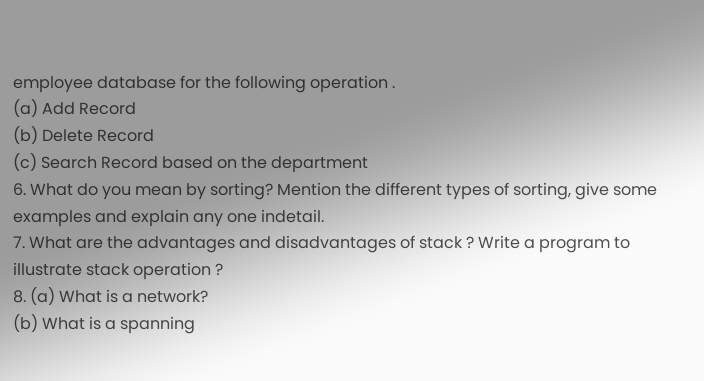employee database for the following operation .
(a) Add Record
(b) Delete Record
(c) Search Record based on the department
6. What do you mean by sorting? Mention the different types of sorting, give some examples and explain any one indetail.
7. What are the advantages and disadvantages of stack ? Write a program to illustrate stack operation ?
8. (a) What is a network?
(b) What is a spanning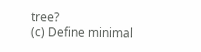tree?
(c) Define minimal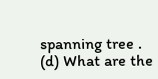spanning tree .
(d) What are the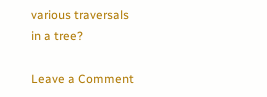various traversals in a tree?

Leave a Comment